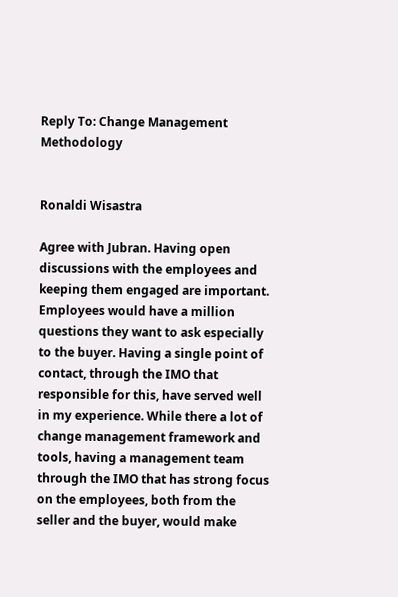Reply To: Change Management Methodology


Ronaldi Wisastra

Agree with Jubran. Having open discussions with the employees and keeping them engaged are important. Employees would have a million questions they want to ask especially to the buyer. Having a single point of contact, through the IMO that responsible for this, have served well in my experience. While there a lot of change management framework and tools, having a management team through the IMO that has strong focus on the employees, both from the seller and the buyer, would make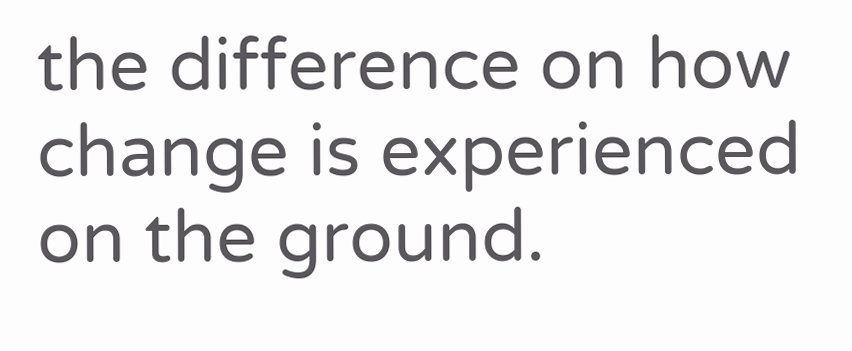the difference on how change is experienced on the ground.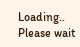Loading.. Please wait